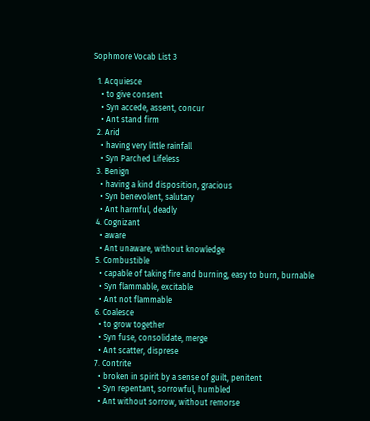Sophmore Vocab List 3

  1. Acquiesce
    • to give consent
    • Syn accede, assent, concur
    • Ant stand firm
  2. Arid
    • having very little rainfall
    • Syn Parched Lifeless
  3. Benign
    • having a kind disposition, gracious
    • Syn benevolent, salutary
    • Ant harmful, deadly
  4. Cognizant
    • aware
    • Ant unaware, without knowledge
  5. Combustible
    • capable of taking fire and burning, easy to burn, burnable
    • Syn flammable, excitable
    • Ant not flammable
  6. Coalesce
    • to grow together
    • Syn fuse, consolidate, merge
    • Ant scatter, disprese
  7. Contrite
    • broken in spirit by a sense of guilt, penitent
    • Syn repentant, sorrowful, humbled
    • Ant without sorrow, without remorse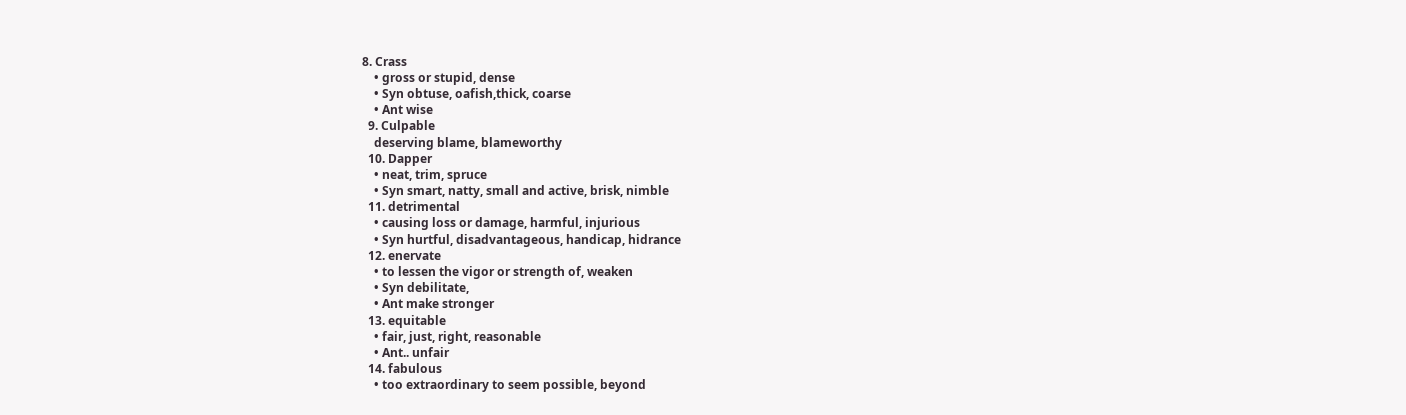8. Crass
    • gross or stupid, dense
    • Syn obtuse, oafish,thick, coarse
    • Ant wise
  9. Culpable
    deserving blame, blameworthy
  10. Dapper
    • neat, trim, spruce
    • Syn smart, natty, small and active, brisk, nimble
  11. detrimental
    • causing loss or damage, harmful, injurious
    • Syn hurtful, disadvantageous, handicap, hidrance
  12. enervate
    • to lessen the vigor or strength of, weaken
    • Syn debilitate,
    • Ant make stronger
  13. equitable
    • fair, just, right, reasonable
    • Ant.. unfair
  14. fabulous
    • too extraordinary to seem possible, beyond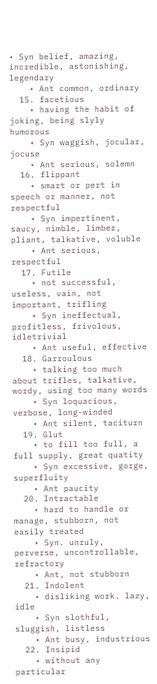• Syn belief, amazing, incredible, astonishing, legendary
    • Ant common, ordinary
  15. facetious
    • having the habit of joking, being slyly humorous
    • Syn waggish, jocular, jocuse
    • Ant serious, solemn
  16. flippant
    • smart or pert in speech or manner, not respectful
    • Syn impertinent, saucy, nimble, limber, pliant, talkative, voluble
    • Ant serious, respectful
  17. Futile
    • not successful, useless, vain, not important, trifling
    • Syn ineffectual, profitless, frivolous, idletrivial
    • Ant useful, effective
  18. Garroulous
    • talking too much about trifles, talkative, wordy, using too many words
    • Syn loquacious, verbose, long-winded
    • Ant silent, taciturn
  19. Glut
    • to fill too full, a full supply, great quatity
    • Syn excessive, gorge, superfluity
    • Ant paucity
  20. Intractable
    • hard to handle or manage, stubborn, not easily treated
    • Syn. unruly, perverse, uncontrollable, refractory
    • Ant, not stubborn
  21. Indolent
    • disliking work. lazy, idle
    • Syn slothful, sluggish, listless
    • Ant busy, industrious
  22. Insipid
    • without any particular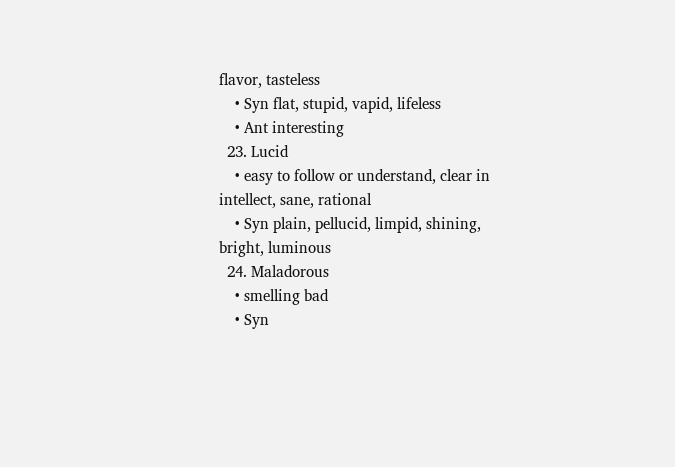flavor, tasteless
    • Syn flat, stupid, vapid, lifeless
    • Ant interesting
  23. Lucid
    • easy to follow or understand, clear in intellect, sane, rational
    • Syn plain, pellucid, limpid, shining, bright, luminous
  24. Maladorous
    • smelling bad
    • Syn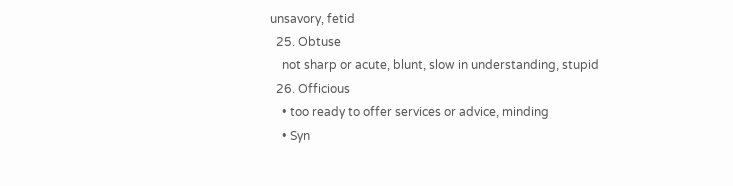unsavory, fetid
  25. Obtuse
    not sharp or acute, blunt, slow in understanding, stupid
  26. Officious
    • too ready to offer services or advice, minding
    • Syn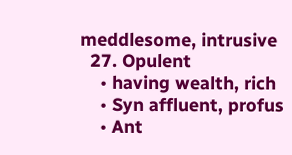meddlesome, intrusive
  27. Opulent
    • having wealth, rich
    • Syn affluent, profus
    • Ant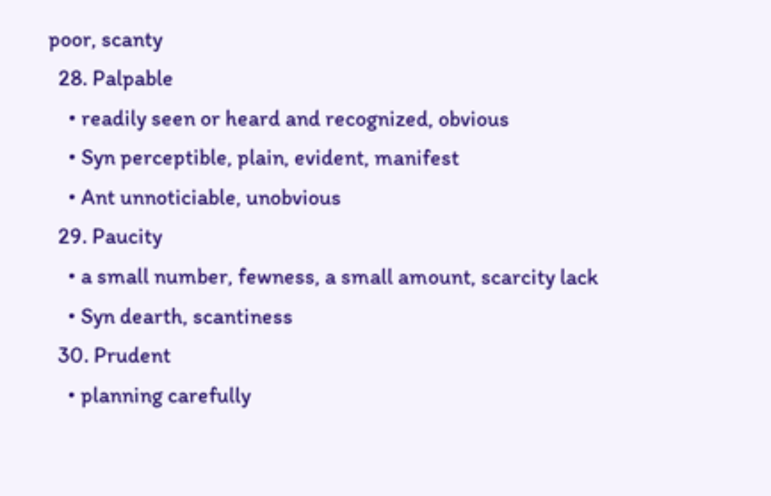poor, scanty
  28. Palpable
    • readily seen or heard and recognized, obvious
    • Syn perceptible, plain, evident, manifest
    • Ant unnoticiable, unobvious
  29. Paucity
    • a small number, fewness, a small amount, scarcity lack
    • Syn dearth, scantiness
  30. Prudent
    • planning carefully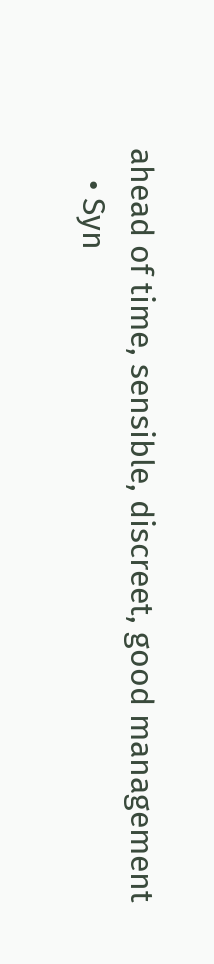ahead of time, sensible, discreet, good management
    • Syn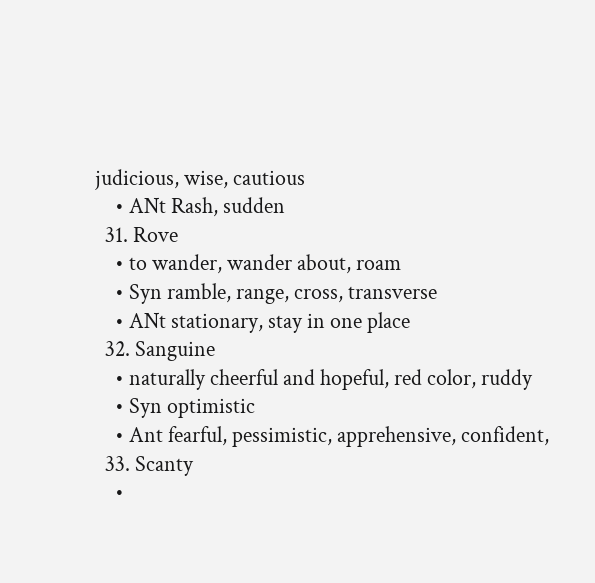judicious, wise, cautious
    • ANt Rash, sudden
  31. Rove
    • to wander, wander about, roam
    • Syn ramble, range, cross, transverse
    • ANt stationary, stay in one place
  32. Sanguine
    • naturally cheerful and hopeful, red color, ruddy
    • Syn optimistic
    • Ant fearful, pessimistic, apprehensive, confident,
  33. Scanty
    •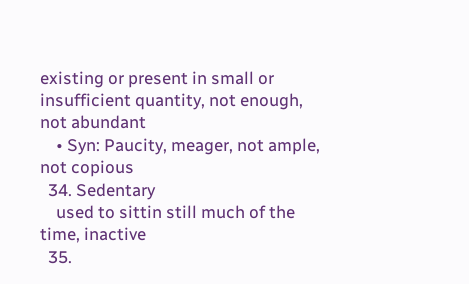existing or present in small or insufficient quantity, not enough, not abundant
    • Syn: Paucity, meager, not ample, not copious
  34. Sedentary
    used to sittin still much of the time, inactive
  35.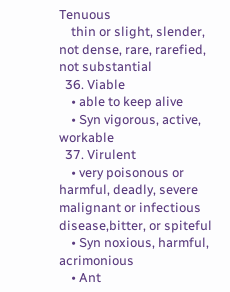Tenuous
    thin or slight, slender, not dense, rare, rarefied, not substantial
  36. Viable
    • able to keep alive
    • Syn vigorous, active, workable
  37. Virulent
    • very poisonous or harmful, deadly, severe malignant or infectious disease,bitter, or spiteful
    • Syn noxious, harmful, acrimonious
    • Ant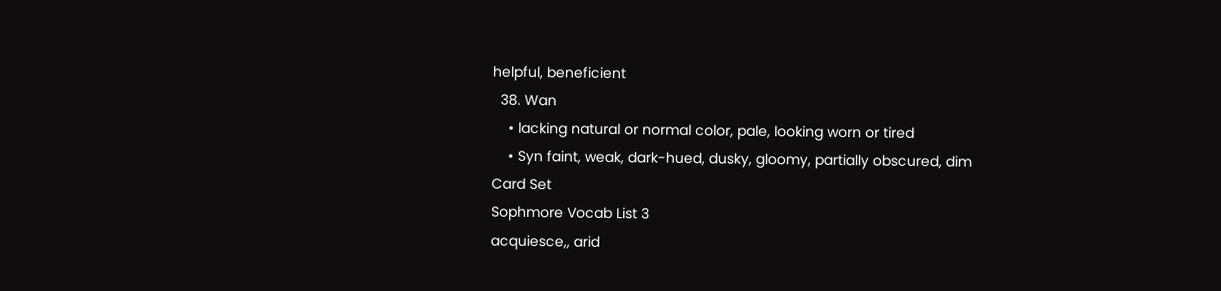helpful, beneficient
  38. Wan
    • lacking natural or normal color, pale, looking worn or tired
    • Syn faint, weak, dark-hued, dusky, gloomy, partially obscured, dim
Card Set
Sophmore Vocab List 3
acquiesce,, arid